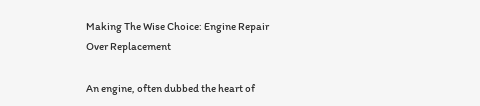Making The Wise Choice: Engine Repair Over Replacement

An engine, often dubbed the heart of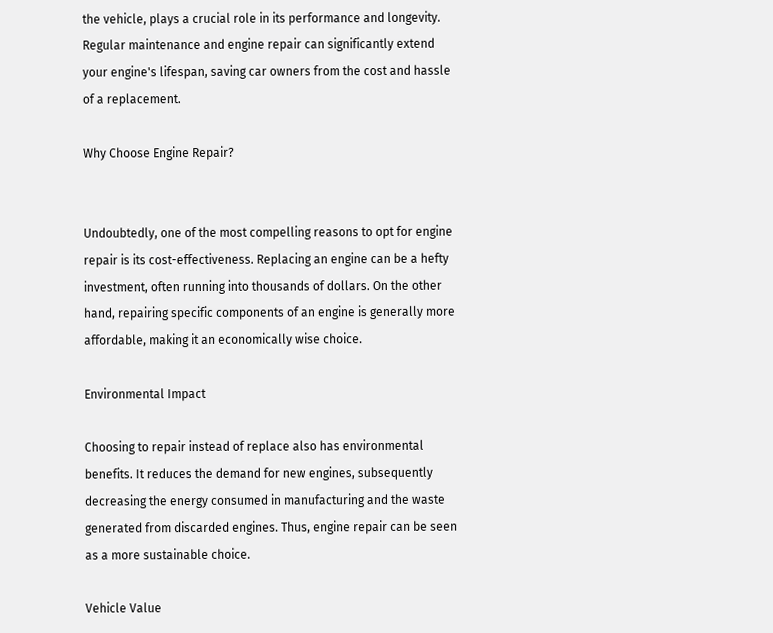the vehicle, plays a crucial role in its performance and longevity. Regular maintenance and engine repair can significantly extend your engine's lifespan, saving car owners from the cost and hassle of a replacement.

Why Choose Engine Repair?


Undoubtedly, one of the most compelling reasons to opt for engine repair is its cost-effectiveness. Replacing an engine can be a hefty investment, often running into thousands of dollars. On the other hand, repairing specific components of an engine is generally more affordable, making it an economically wise choice.

Environmental Impact

Choosing to repair instead of replace also has environmental benefits. It reduces the demand for new engines, subsequently decreasing the energy consumed in manufacturing and the waste generated from discarded engines. Thus, engine repair can be seen as a more sustainable choice.

Vehicle Value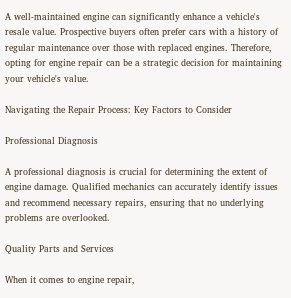A well-maintained engine can significantly enhance a vehicle's resale value. Prospective buyers often prefer cars with a history of regular maintenance over those with replaced engines. Therefore, opting for engine repair can be a strategic decision for maintaining your vehicle's value.

Navigating the Repair Process: Key Factors to Consider

Professional Diagnosis

A professional diagnosis is crucial for determining the extent of engine damage. Qualified mechanics can accurately identify issues and recommend necessary repairs, ensuring that no underlying problems are overlooked.

Quality Parts and Services

When it comes to engine repair,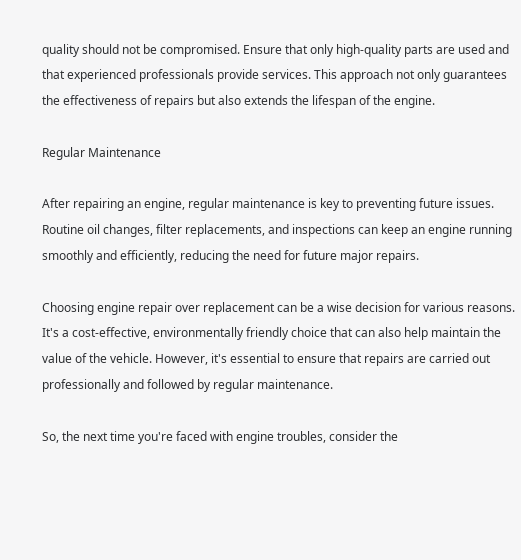quality should not be compromised. Ensure that only high-quality parts are used and that experienced professionals provide services. This approach not only guarantees the effectiveness of repairs but also extends the lifespan of the engine.

Regular Maintenance

After repairing an engine, regular maintenance is key to preventing future issues. Routine oil changes, filter replacements, and inspections can keep an engine running smoothly and efficiently, reducing the need for future major repairs.

Choosing engine repair over replacement can be a wise decision for various reasons. It's a cost-effective, environmentally friendly choice that can also help maintain the value of the vehicle. However, it's essential to ensure that repairs are carried out professionally and followed by regular maintenance.

So, the next time you're faced with engine troubles, consider the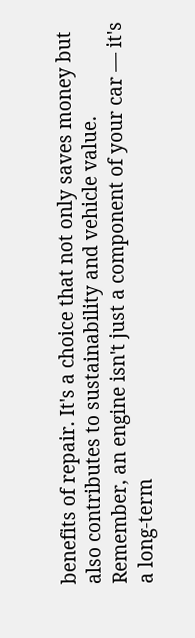benefits of repair. It's a choice that not only saves money but also contributes to sustainability and vehicle value. Remember, an engine isn't just a component of your car — it's a long-term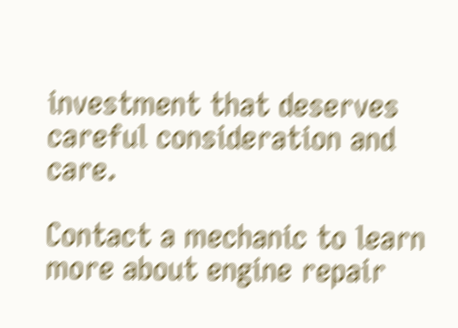investment that deserves careful consideration and care.

Contact a mechanic to learn more about engine repair